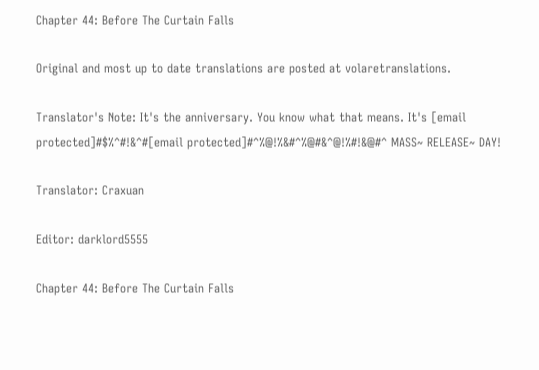Chapter 44: Before The Curtain Falls

Original and most up to date translations are posted at volaretranslations.

Translator's Note: It's the anniversary. You know what that means. It's [email protected]#$%^#!&^#[email protected]#^%@!%&#^%@#&^@!%#!&@#^ MASS~ RELEASE~ DAY!

Translator: Craxuan

Editor: darklord5555

Chapter 44: Before The Curtain Falls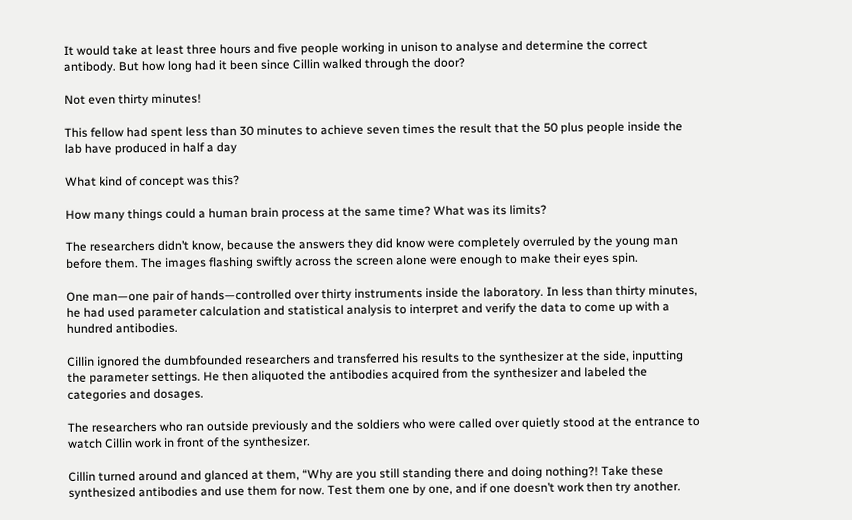It would take at least three hours and five people working in unison to analyse and determine the correct antibody. But how long had it been since Cillin walked through the door?

Not even thirty minutes!

This fellow had spent less than 30 minutes to achieve seven times the result that the 50 plus people inside the lab have produced in half a day

What kind of concept was this?

How many things could a human brain process at the same time? What was its limits?

The researchers didn’t know, because the answers they did know were completely overruled by the young man before them. The images flashing swiftly across the screen alone were enough to make their eyes spin.

One man—one pair of hands—controlled over thirty instruments inside the laboratory. In less than thirty minutes, he had used parameter calculation and statistical analysis to interpret and verify the data to come up with a hundred antibodies.

Cillin ignored the dumbfounded researchers and transferred his results to the synthesizer at the side, inputting the parameter settings. He then aliquoted the antibodies acquired from the synthesizer and labeled the categories and dosages.

The researchers who ran outside previously and the soldiers who were called over quietly stood at the entrance to watch Cillin work in front of the synthesizer.

Cillin turned around and glanced at them, “Why are you still standing there and doing nothing?! Take these synthesized antibodies and use them for now. Test them one by one, and if one doesn’t work then try another.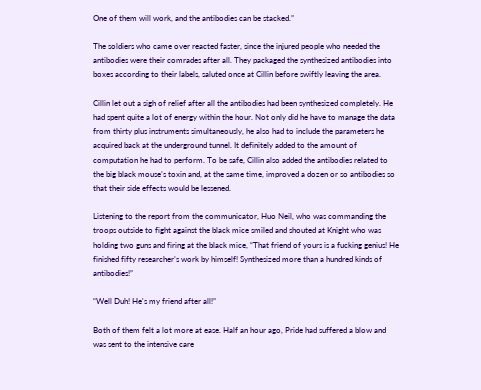One of them will work, and the antibodies can be stacked.”

The soldiers who came over reacted faster, since the injured people who needed the antibodies were their comrades after all. They packaged the synthesized antibodies into boxes according to their labels, saluted once at Cillin before swiftly leaving the area.

Cillin let out a sigh of relief after all the antibodies had been synthesized completely. He had spent quite a lot of energy within the hour. Not only did he have to manage the data from thirty plus instruments simultaneously, he also had to include the parameters he acquired back at the underground tunnel. It definitely added to the amount of computation he had to perform. To be safe, Cillin also added the antibodies related to the big black mouse’s toxin and, at the same time, improved a dozen or so antibodies so that their side effects would be lessened.

Listening to the report from the communicator, Huo Neil, who was commanding the troops outside to fight against the black mice smiled and shouted at Knight who was holding two guns and firing at the black mice, “That friend of yours is a fucking genius! He finished fifty researcher’s work by himself! Synthesized more than a hundred kinds of antibodies!”

“Well Duh! He's my friend after all!”

Both of them felt a lot more at ease. Half an hour ago, Pride had suffered a blow and was sent to the intensive care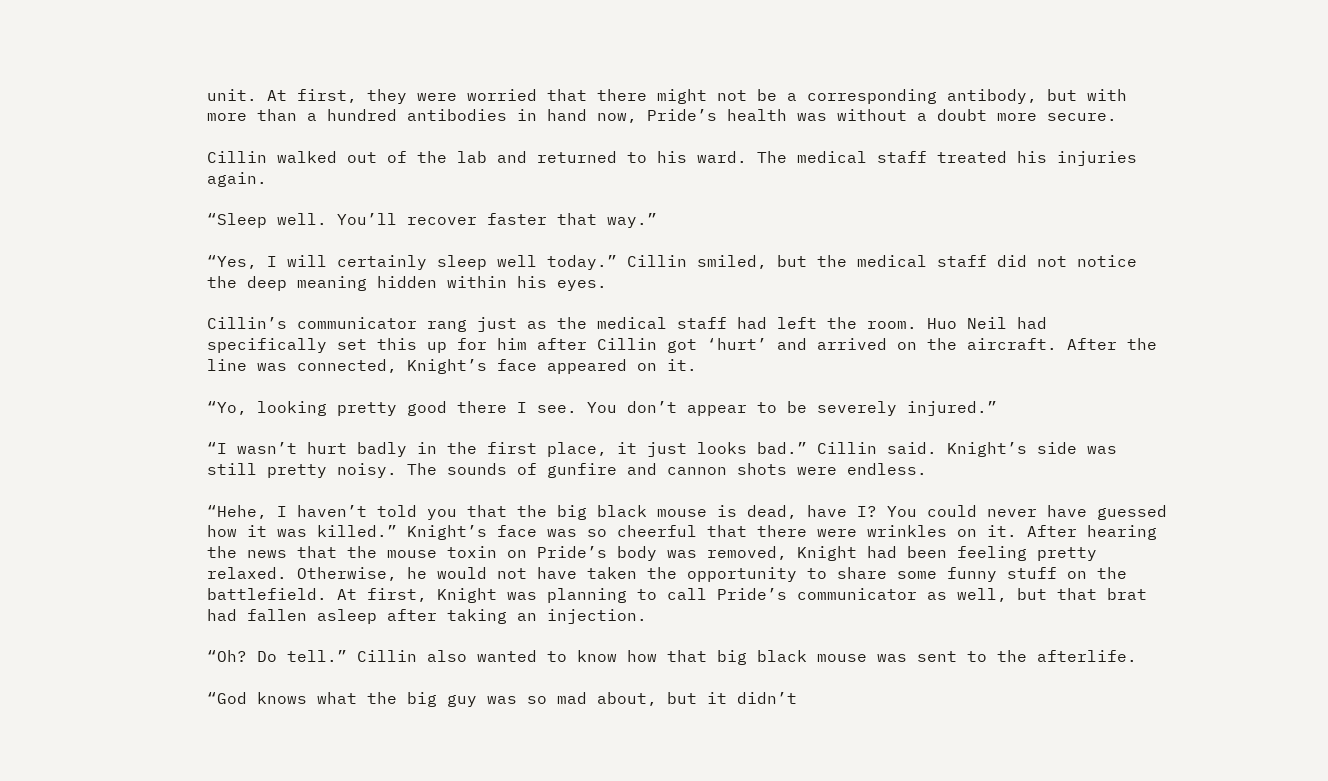unit. At first, they were worried that there might not be a corresponding antibody, but with more than a hundred antibodies in hand now, Pride’s health was without a doubt more secure.

Cillin walked out of the lab and returned to his ward. The medical staff treated his injuries again.

“Sleep well. You’ll recover faster that way.”

“Yes, I will certainly sleep well today.” Cillin smiled, but the medical staff did not notice the deep meaning hidden within his eyes.

Cillin’s communicator rang just as the medical staff had left the room. Huo Neil had specifically set this up for him after Cillin got ‘hurt’ and arrived on the aircraft. After the line was connected, Knight’s face appeared on it.

“Yo, looking pretty good there I see. You don’t appear to be severely injured.”

“I wasn’t hurt badly in the first place, it just looks bad.” Cillin said. Knight’s side was still pretty noisy. The sounds of gunfire and cannon shots were endless.

“Hehe, I haven’t told you that the big black mouse is dead, have I? You could never have guessed how it was killed.” Knight’s face was so cheerful that there were wrinkles on it. After hearing the news that the mouse toxin on Pride’s body was removed, Knight had been feeling pretty relaxed. Otherwise, he would not have taken the opportunity to share some funny stuff on the battlefield. At first, Knight was planning to call Pride’s communicator as well, but that brat had fallen asleep after taking an injection.

“Oh? Do tell.” Cillin also wanted to know how that big black mouse was sent to the afterlife.

“God knows what the big guy was so mad about, but it didn’t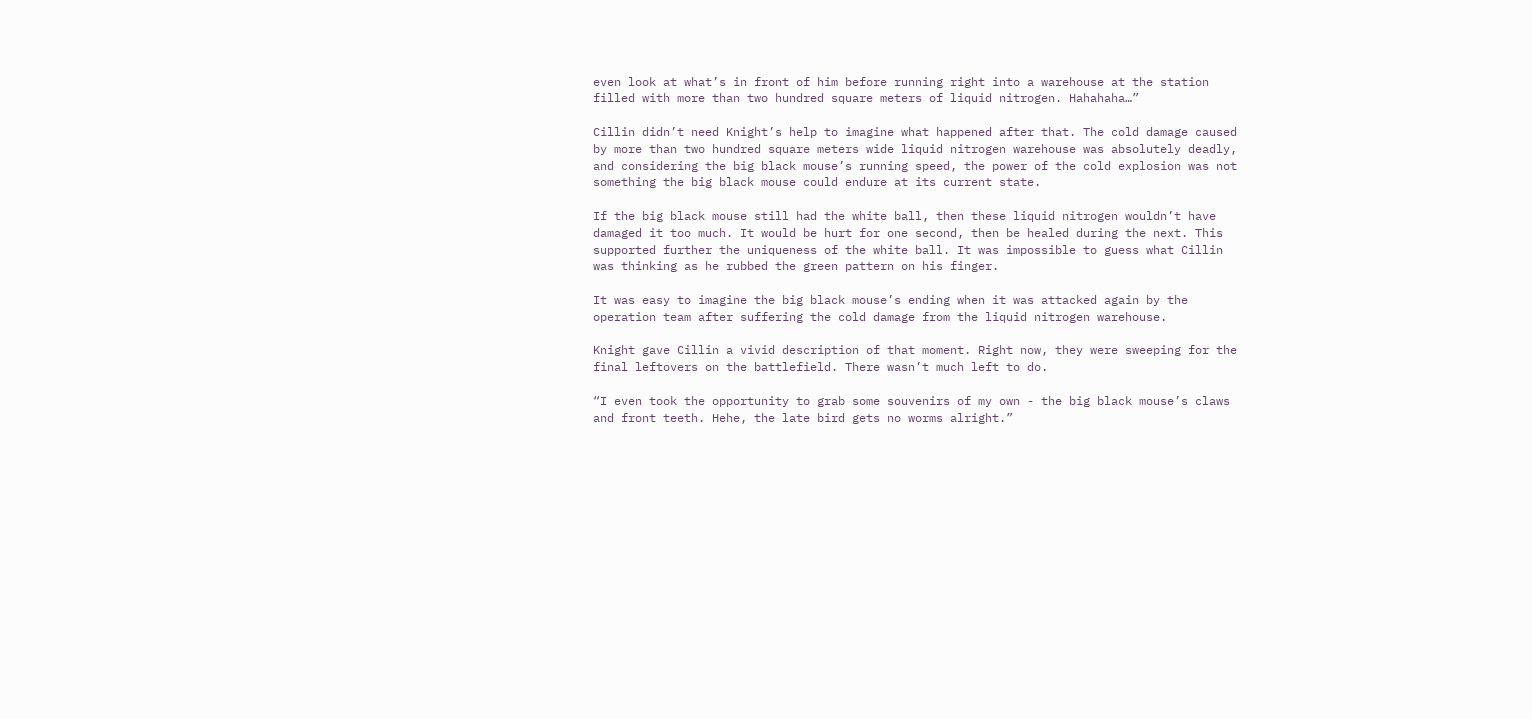even look at what’s in front of him before running right into a warehouse at the station filled with more than two hundred square meters of liquid nitrogen. Hahahaha…”

Cillin didn’t need Knight’s help to imagine what happened after that. The cold damage caused by more than two hundred square meters wide liquid nitrogen warehouse was absolutely deadly, and considering the big black mouse’s running speed, the power of the cold explosion was not something the big black mouse could endure at its current state.

If the big black mouse still had the white ball, then these liquid nitrogen wouldn’t have damaged it too much. It would be hurt for one second, then be healed during the next. This supported further the uniqueness of the white ball. It was impossible to guess what Cillin was thinking as he rubbed the green pattern on his finger.

It was easy to imagine the big black mouse’s ending when it was attacked again by the operation team after suffering the cold damage from the liquid nitrogen warehouse.

Knight gave Cillin a vivid description of that moment. Right now, they were sweeping for the final leftovers on the battlefield. There wasn’t much left to do.

“I even took the opportunity to grab some souvenirs of my own - the big black mouse’s claws and front teeth. Hehe, the late bird gets no worms alright.”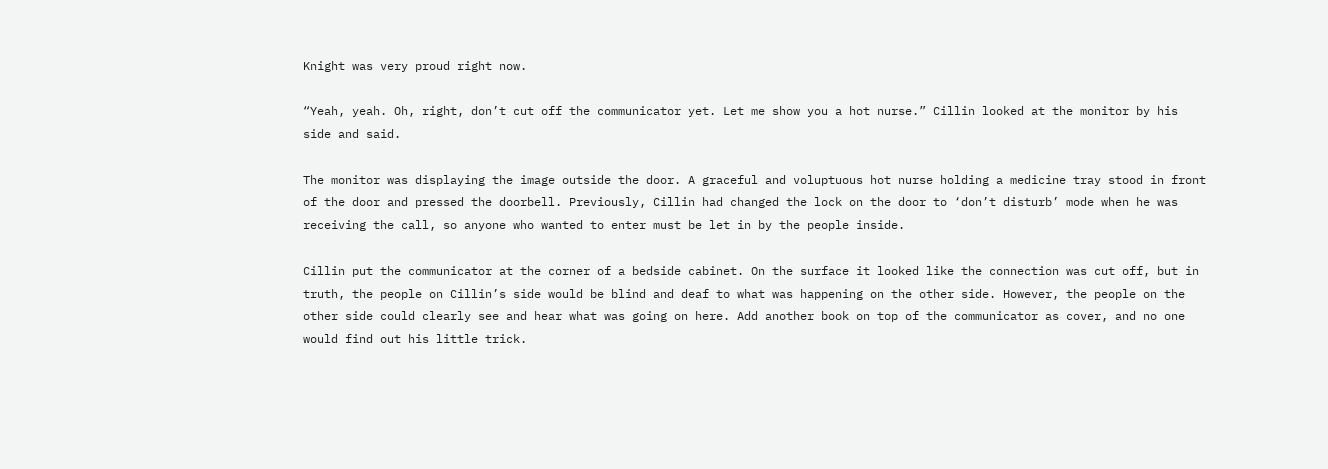Knight was very proud right now.

“Yeah, yeah. Oh, right, don’t cut off the communicator yet. Let me show you a hot nurse.” Cillin looked at the monitor by his side and said.

The monitor was displaying the image outside the door. A graceful and voluptuous hot nurse holding a medicine tray stood in front of the door and pressed the doorbell. Previously, Cillin had changed the lock on the door to ‘don’t disturb’ mode when he was receiving the call, so anyone who wanted to enter must be let in by the people inside.

Cillin put the communicator at the corner of a bedside cabinet. On the surface it looked like the connection was cut off, but in truth, the people on Cillin’s side would be blind and deaf to what was happening on the other side. However, the people on the other side could clearly see and hear what was going on here. Add another book on top of the communicator as cover, and no one would find out his little trick.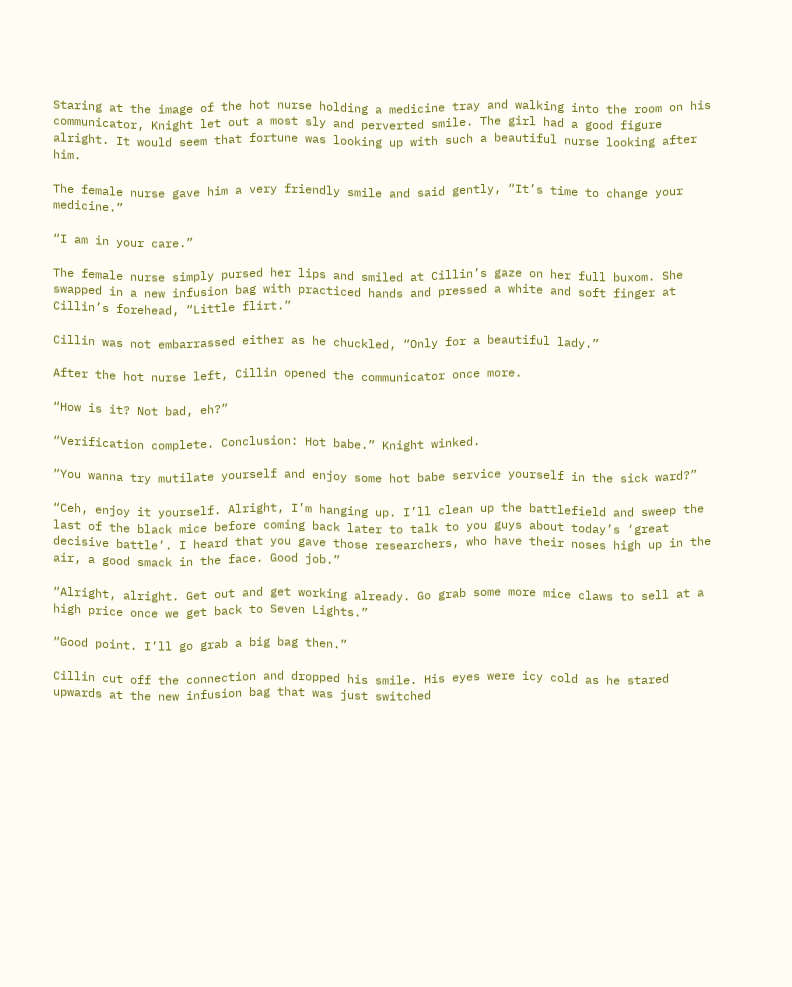Staring at the image of the hot nurse holding a medicine tray and walking into the room on his communicator, Knight let out a most sly and perverted smile. The girl had a good figure alright. It would seem that fortune was looking up with such a beautiful nurse looking after him.

The female nurse gave him a very friendly smile and said gently, “It’s time to change your medicine.”

“I am in your care.”

The female nurse simply pursed her lips and smiled at Cillin’s gaze on her full buxom. She swapped in a new infusion bag with practiced hands and pressed a white and soft finger at Cillin’s forehead, “Little flirt.”

Cillin was not embarrassed either as he chuckled, “Only for a beautiful lady.”

After the hot nurse left, Cillin opened the communicator once more.

“How is it? Not bad, eh?”

“Verification complete. Conclusion: Hot babe.” Knight winked.

“You wanna try mutilate yourself and enjoy some hot babe service yourself in the sick ward?”

“Ceh, enjoy it yourself. Alright, I’m hanging up. I’ll clean up the battlefield and sweep the last of the black mice before coming back later to talk to you guys about today’s ‘great decisive battle’. I heard that you gave those researchers, who have their noses high up in the air, a good smack in the face. Good job.”

“Alright, alright. Get out and get working already. Go grab some more mice claws to sell at a high price once we get back to Seven Lights.”

“Good point. I’ll go grab a big bag then.”

Cillin cut off the connection and dropped his smile. His eyes were icy cold as he stared upwards at the new infusion bag that was just switched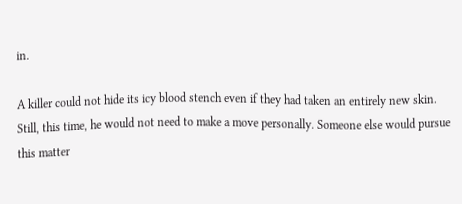in.

A killer could not hide its icy blood stench even if they had taken an entirely new skin. Still, this time, he would not need to make a move personally. Someone else would pursue this matter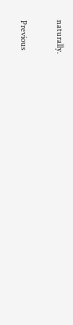naturally.

Previous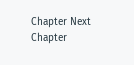Chapter Next Chapter